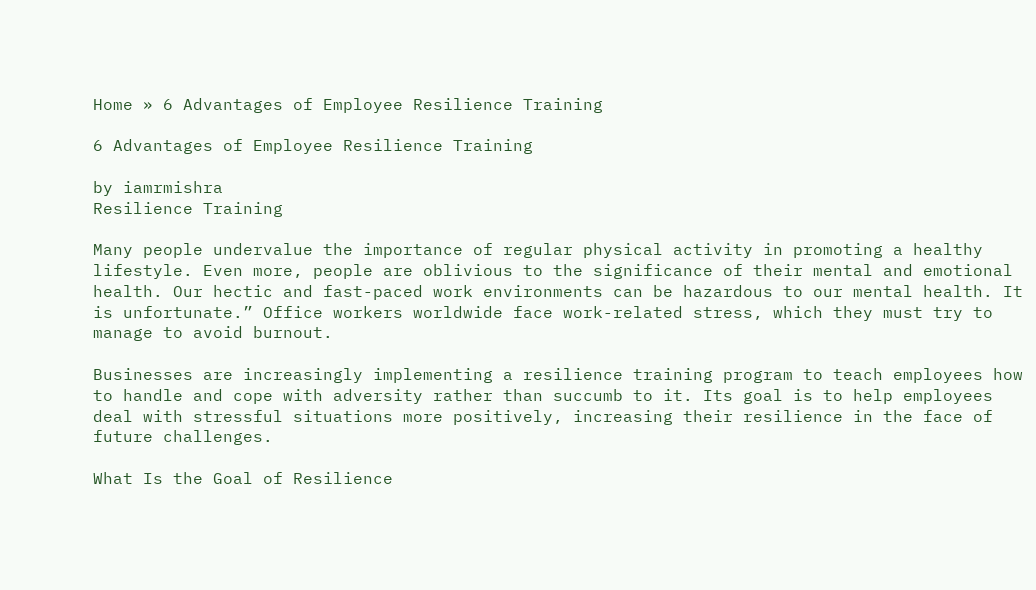Home » 6 Advantages of Employee Resilience Training

6 Advantages of Employee Resilience Training

by iamrmishra
Resilience Training

Many people undervalue the importance of regular physical activity in promoting a healthy lifestyle. Even more, people are oblivious to the significance of their mental and emotional health. Our hectic and fast-paced work environments can be hazardous to our mental health. It is unfortunate.” Office workers worldwide face work-related stress, which they must try to manage to avoid burnout.

Businesses are increasingly implementing a resilience training program to teach employees how to handle and cope with adversity rather than succumb to it. Its goal is to help employees deal with stressful situations more positively, increasing their resilience in the face of future challenges.

What Is the Goal of Resilience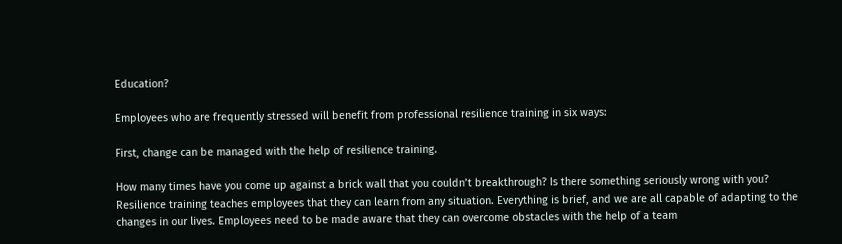Education?

Employees who are frequently stressed will benefit from professional resilience training in six ways:

First, change can be managed with the help of resilience training.

How many times have you come up against a brick wall that you couldn’t breakthrough? Is there something seriously wrong with you? Resilience training teaches employees that they can learn from any situation. Everything is brief, and we are all capable of adapting to the changes in our lives. Employees need to be made aware that they can overcome obstacles with the help of a team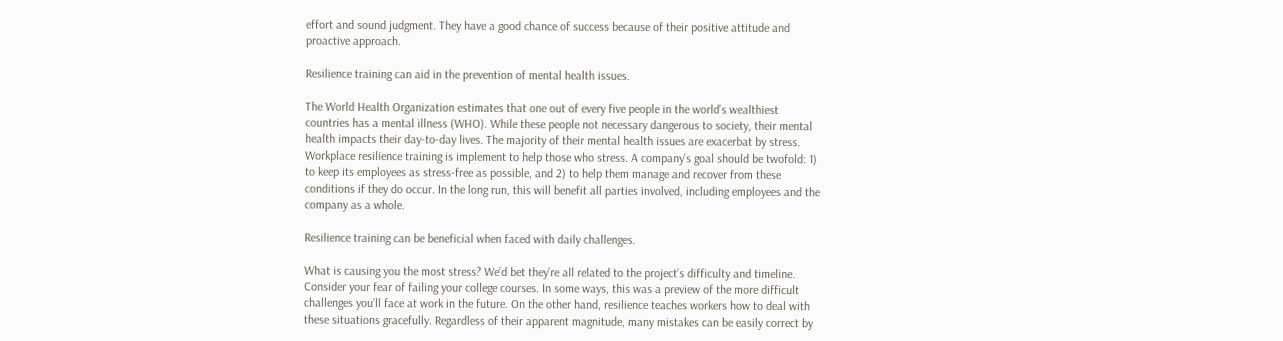effort and sound judgment. They have a good chance of success because of their positive attitude and proactive approach.

Resilience training can aid in the prevention of mental health issues.

The World Health Organization estimates that one out of every five people in the world’s wealthiest countries has a mental illness (WHO). While these people not necessary dangerous to society, their mental health impacts their day-to-day lives. The majority of their mental health issues are exacerbat by stress. Workplace resilience training is implement to help those who stress. A company’s goal should be twofold: 1) to keep its employees as stress-free as possible, and 2) to help them manage and recover from these conditions if they do occur. In the long run, this will benefit all parties involved, including employees and the company as a whole.

Resilience training can be beneficial when faced with daily challenges.

What is causing you the most stress? We’d bet they’re all related to the project’s difficulty and timeline. Consider your fear of failing your college courses. In some ways, this was a preview of the more difficult challenges you’ll face at work in the future. On the other hand, resilience teaches workers how to deal with these situations gracefully. Regardless of their apparent magnitude, many mistakes can be easily correct by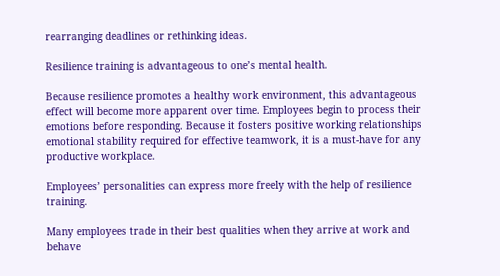rearranging deadlines or rethinking ideas.

Resilience training is advantageous to one’s mental health.

Because resilience promotes a healthy work environment, this advantageous effect will become more apparent over time. Employees begin to process their emotions before responding. Because it fosters positive working relationships emotional stability required for effective teamwork, it is a must-have for any productive workplace.

Employees’ personalities can express more freely with the help of resilience training.

Many employees trade in their best qualities when they arrive at work and behave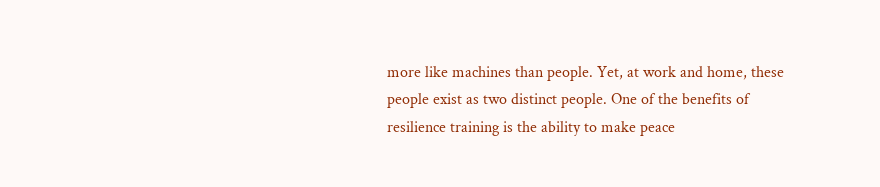more like machines than people. Yet, at work and home, these people exist as two distinct people. One of the benefits of resilience training is the ability to make peace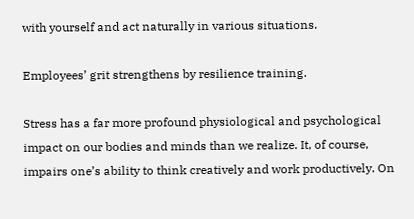with yourself and act naturally in various situations.

Employees’ grit strengthens by resilience training.

Stress has a far more profound physiological and psychological impact on our bodies and minds than we realize. It, of course, impairs one’s ability to think creatively and work productively. On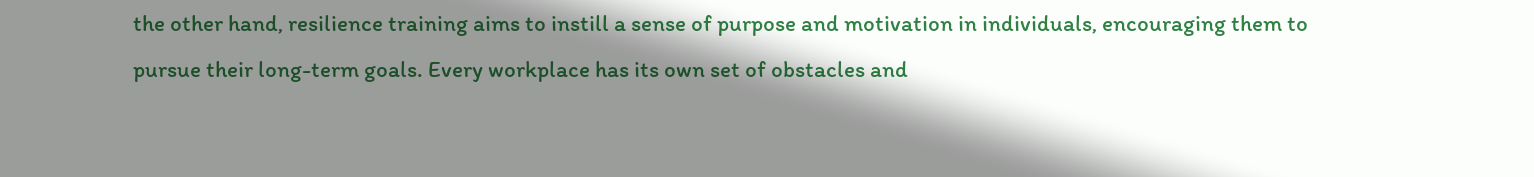the other hand, resilience training aims to instill a sense of purpose and motivation in individuals, encouraging them to pursue their long-term goals. Every workplace has its own set of obstacles and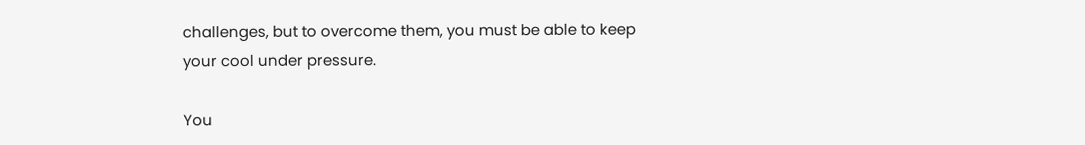challenges, but to overcome them, you must be able to keep your cool under pressure.

You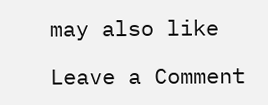may also like

Leave a Comment